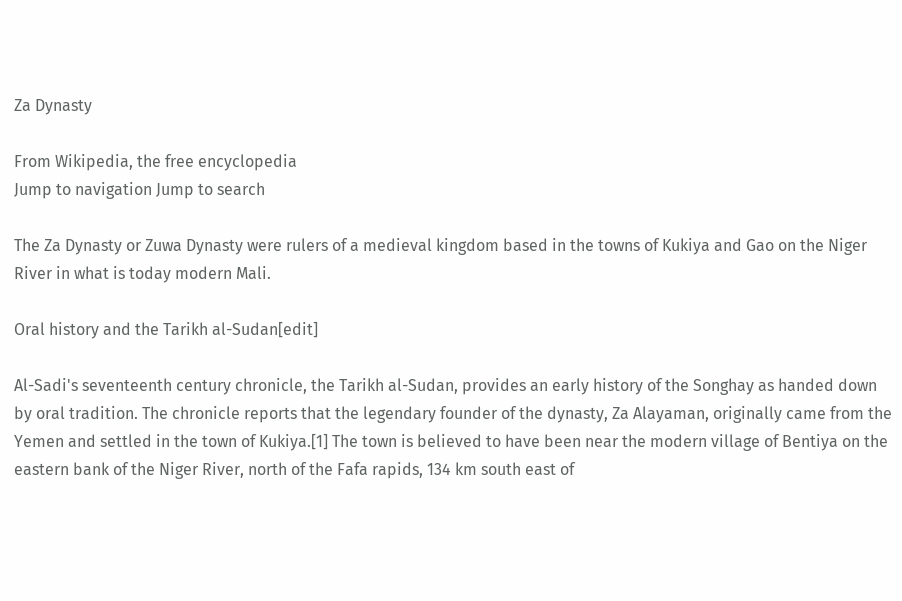Za Dynasty

From Wikipedia, the free encyclopedia
Jump to navigation Jump to search

The Za Dynasty or Zuwa Dynasty were rulers of a medieval kingdom based in the towns of Kukiya and Gao on the Niger River in what is today modern Mali.

Oral history and the Tarikh al-Sudan[edit]

Al-Sadi's seventeenth century chronicle, the Tarikh al-Sudan, provides an early history of the Songhay as handed down by oral tradition. The chronicle reports that the legendary founder of the dynasty, Za Alayaman, originally came from the Yemen and settled in the town of Kukiya.[1] The town is believed to have been near the modern village of Bentiya on the eastern bank of the Niger River, north of the Fafa rapids, 134 km south east of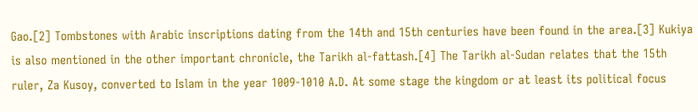Gao.[2] Tombstones with Arabic inscriptions dating from the 14th and 15th centuries have been found in the area.[3] Kukiya is also mentioned in the other important chronicle, the Tarikh al-fattash.[4] The Tarikh al-Sudan relates that the 15th ruler, Za Kusoy, converted to Islam in the year 1009-1010 A.D. At some stage the kingdom or at least its political focus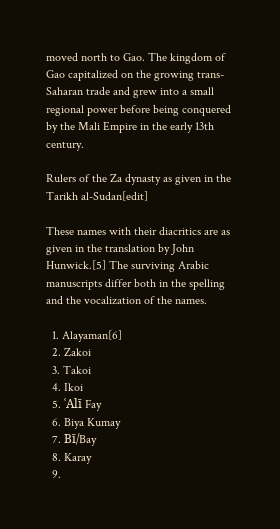moved north to Gao. The kingdom of Gao capitalized on the growing trans-Saharan trade and grew into a small regional power before being conquered by the Mali Empire in the early 13th century.

Rulers of the Za dynasty as given in the Tarikh al-Sudan[edit]

These names with their diacritics are as given in the translation by John Hunwick.[5] The surviving Arabic manuscripts differ both in the spelling and the vocalization of the names.

  1. Alayaman[6]
  2. Zakoi
  3. Takoi
  4. Ikoi
  5. ʿAlī Fay
  6. Biya Kumay
  7. Bī/Bay
  8. Karay
  9.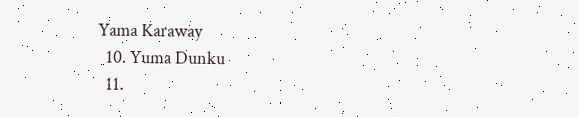Yama Karaway
  10. Yuma Dunku
  11.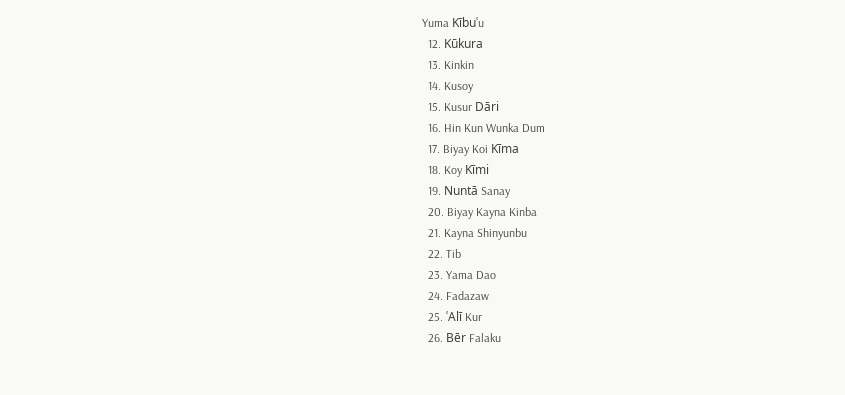Yuma Kībuʿu
  12. Kūkura
  13. Kinkin
  14. Kusoy
  15. Kusur Dāri
  16. Hin Kun Wunka Dum
  17. Biyay Koi Kīma
  18. Koy Kīmi
  19. Nuntā Sanay
  20. Biyay Kayna Kinba
  21. Kayna Shinyunbu
  22. Tib
  23. Yama Dao
  24. Fadazaw
  25. ʿAlī Kur
  26. Bēr Falaku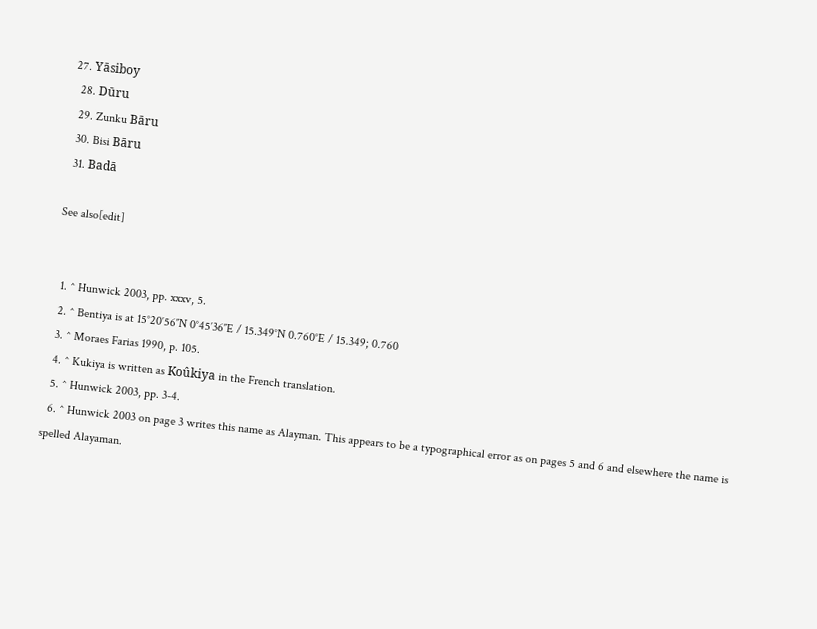27. Yāsiboy
  28. Dūru
  29. Zunku Bāru
  30. Bisi Bāru
  31. Badā

See also[edit]


  1. ^ Hunwick 2003, pp. xxxv, 5.
  2. ^ Bentiya is at 15°20′56″N 0°45′36″E / 15.349°N 0.760°E / 15.349; 0.760
  3. ^ Moraes Farias 1990, p. 105.
  4. ^ Kukiya is written as Koûkiya in the French translation.
  5. ^ Hunwick 2003, pp. 3-4.
  6. ^ Hunwick 2003 on page 3 writes this name as Alayman. This appears to be a typographical error as on pages 5 and 6 and elsewhere the name is spelled Alayaman.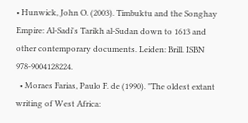• Hunwick, John O. (2003). Timbuktu and the Songhay Empire: Al-Sadi's Tarikh al-Sudan down to 1613 and other contemporary documents. Leiden: Brill. ISBN 978-9004128224.
  • Moraes Farias, Paulo F. de (1990). "The oldest extant writing of West Africa: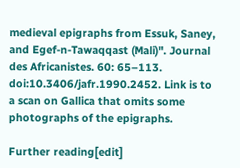medieval epigraphs from Essuk, Saney, and Egef-n-Tawaqqast (Mali)". Journal des Africanistes. 60: 65–113. doi:10.3406/jafr.1990.2452. Link is to a scan on Gallica that omits some photographs of the epigraphs.

Further reading[edit]